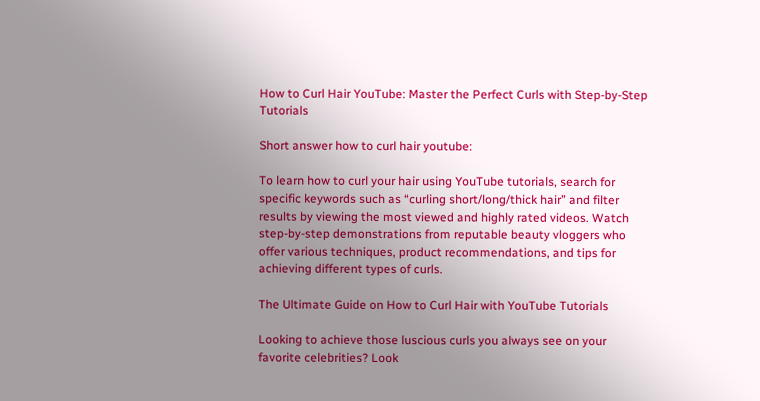How to Curl Hair YouTube: Master the Perfect Curls with Step-by-Step Tutorials

Short answer how to curl hair youtube:

To learn how to curl your hair using YouTube tutorials, search for specific keywords such as “curling short/long/thick hair” and filter results by viewing the most viewed and highly rated videos. Watch step-by-step demonstrations from reputable beauty vloggers who offer various techniques, product recommendations, and tips for achieving different types of curls.

The Ultimate Guide on How to Curl Hair with YouTube Tutorials

Looking to achieve those luscious curls you always see on your favorite celebrities? Look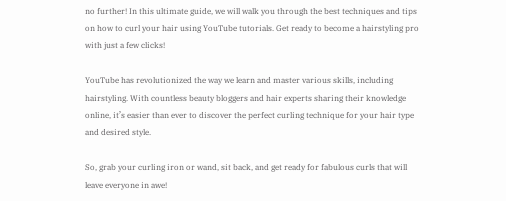no further! In this ultimate guide, we will walk you through the best techniques and tips on how to curl your hair using YouTube tutorials. Get ready to become a hairstyling pro with just a few clicks!

YouTube has revolutionized the way we learn and master various skills, including hairstyling. With countless beauty bloggers and hair experts sharing their knowledge online, it’s easier than ever to discover the perfect curling technique for your hair type and desired style.

So, grab your curling iron or wand, sit back, and get ready for fabulous curls that will leave everyone in awe!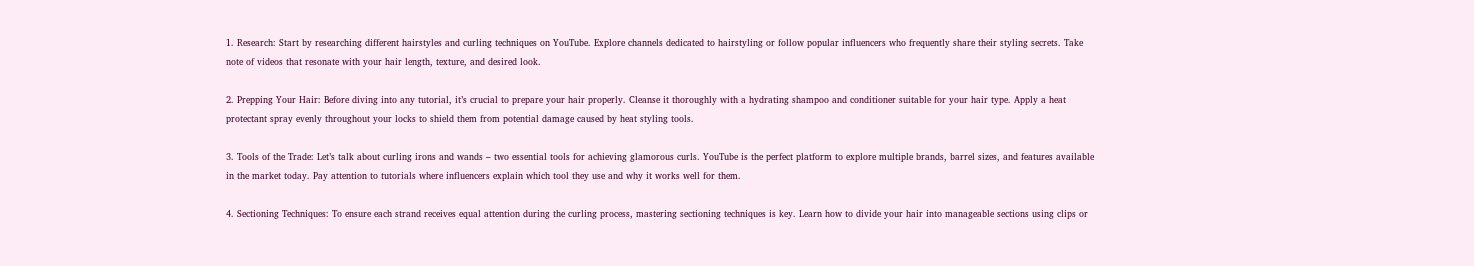1. Research: Start by researching different hairstyles and curling techniques on YouTube. Explore channels dedicated to hairstyling or follow popular influencers who frequently share their styling secrets. Take note of videos that resonate with your hair length, texture, and desired look.

2. Prepping Your Hair: Before diving into any tutorial, it’s crucial to prepare your hair properly. Cleanse it thoroughly with a hydrating shampoo and conditioner suitable for your hair type. Apply a heat protectant spray evenly throughout your locks to shield them from potential damage caused by heat styling tools.

3. Tools of the Trade: Let’s talk about curling irons and wands – two essential tools for achieving glamorous curls. YouTube is the perfect platform to explore multiple brands, barrel sizes, and features available in the market today. Pay attention to tutorials where influencers explain which tool they use and why it works well for them.

4. Sectioning Techniques: To ensure each strand receives equal attention during the curling process, mastering sectioning techniques is key. Learn how to divide your hair into manageable sections using clips or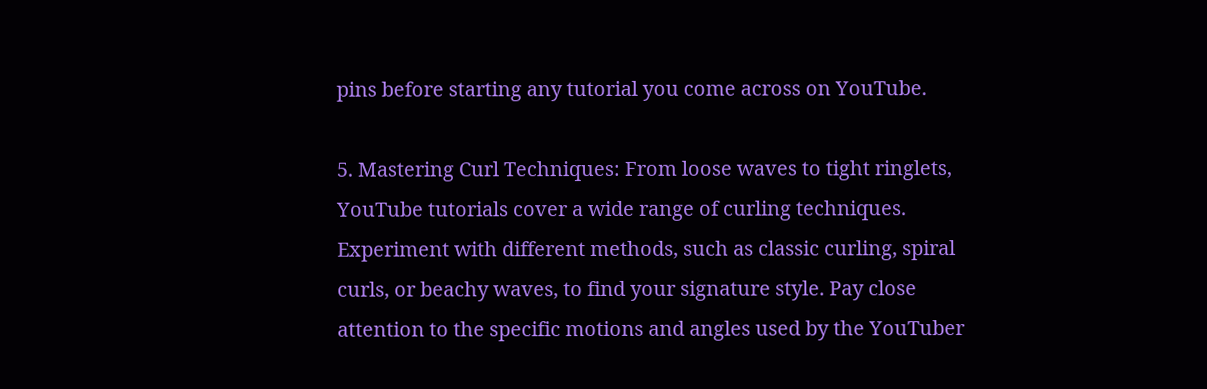pins before starting any tutorial you come across on YouTube.

5. Mastering Curl Techniques: From loose waves to tight ringlets, YouTube tutorials cover a wide range of curling techniques. Experiment with different methods, such as classic curling, spiral curls, or beachy waves, to find your signature style. Pay close attention to the specific motions and angles used by the YouTuber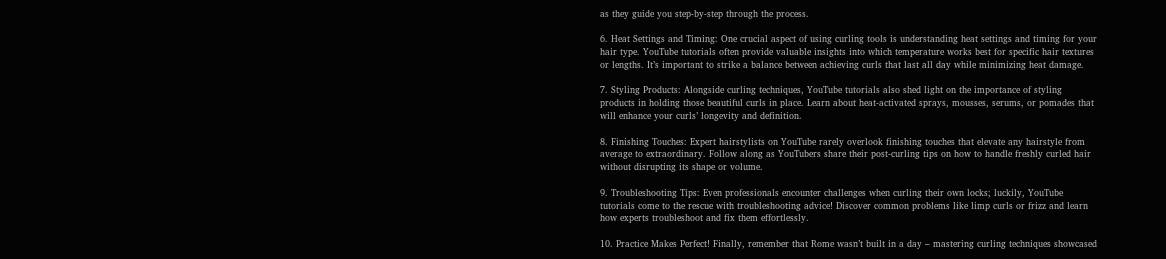as they guide you step-by-step through the process.

6. Heat Settings and Timing: One crucial aspect of using curling tools is understanding heat settings and timing for your hair type. YouTube tutorials often provide valuable insights into which temperature works best for specific hair textures or lengths. It’s important to strike a balance between achieving curls that last all day while minimizing heat damage.

7. Styling Products: Alongside curling techniques, YouTube tutorials also shed light on the importance of styling products in holding those beautiful curls in place. Learn about heat-activated sprays, mousses, serums, or pomades that will enhance your curls’ longevity and definition.

8. Finishing Touches: Expert hairstylists on YouTube rarely overlook finishing touches that elevate any hairstyle from average to extraordinary. Follow along as YouTubers share their post-curling tips on how to handle freshly curled hair without disrupting its shape or volume.

9. Troubleshooting Tips: Even professionals encounter challenges when curling their own locks; luckily, YouTube tutorials come to the rescue with troubleshooting advice! Discover common problems like limp curls or frizz and learn how experts troubleshoot and fix them effortlessly.

10. Practice Makes Perfect! Finally, remember that Rome wasn’t built in a day – mastering curling techniques showcased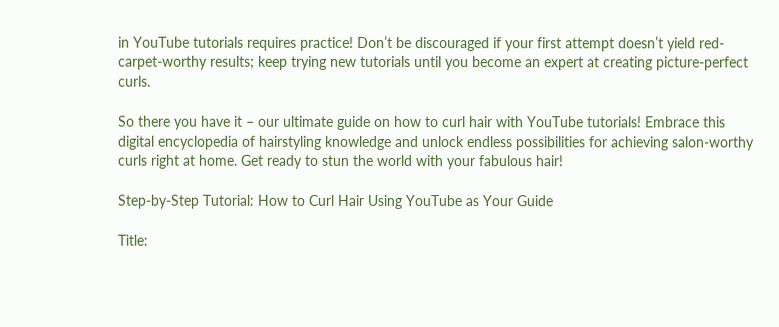in YouTube tutorials requires practice! Don’t be discouraged if your first attempt doesn’t yield red-carpet-worthy results; keep trying new tutorials until you become an expert at creating picture-perfect curls.

So there you have it – our ultimate guide on how to curl hair with YouTube tutorials! Embrace this digital encyclopedia of hairstyling knowledge and unlock endless possibilities for achieving salon-worthy curls right at home. Get ready to stun the world with your fabulous hair!

Step-by-Step Tutorial: How to Curl Hair Using YouTube as Your Guide

Title: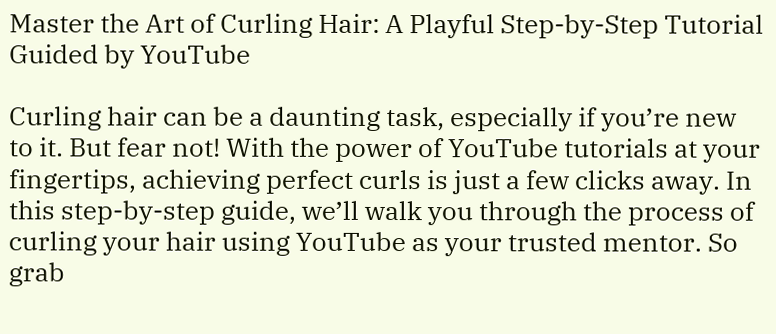Master the Art of Curling Hair: A Playful Step-by-Step Tutorial Guided by YouTube

Curling hair can be a daunting task, especially if you’re new to it. But fear not! With the power of YouTube tutorials at your fingertips, achieving perfect curls is just a few clicks away. In this step-by-step guide, we’ll walk you through the process of curling your hair using YouTube as your trusted mentor. So grab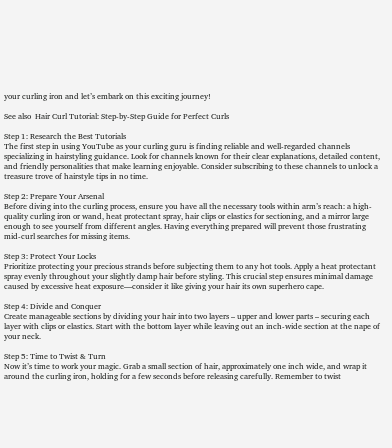your curling iron and let’s embark on this exciting journey!

See also  Hair Curl Tutorial: Step-by-Step Guide for Perfect Curls

Step 1: Research the Best Tutorials
The first step in using YouTube as your curling guru is finding reliable and well-regarded channels specializing in hairstyling guidance. Look for channels known for their clear explanations, detailed content, and friendly personalities that make learning enjoyable. Consider subscribing to these channels to unlock a treasure trove of hairstyle tips in no time.

Step 2: Prepare Your Arsenal
Before diving into the curling process, ensure you have all the necessary tools within arm’s reach: a high-quality curling iron or wand, heat protectant spray, hair clips or elastics for sectioning, and a mirror large enough to see yourself from different angles. Having everything prepared will prevent those frustrating mid-curl searches for missing items.

Step 3: Protect Your Locks
Prioritize protecting your precious strands before subjecting them to any hot tools. Apply a heat protectant spray evenly throughout your slightly damp hair before styling. This crucial step ensures minimal damage caused by excessive heat exposure—consider it like giving your hair its own superhero cape.

Step 4: Divide and Conquer
Create manageable sections by dividing your hair into two layers – upper and lower parts – securing each layer with clips or elastics. Start with the bottom layer while leaving out an inch-wide section at the nape of your neck.

Step 5: Time to Twist & Turn
Now it’s time to work your magic. Grab a small section of hair, approximately one inch wide, and wrap it around the curling iron, holding for a few seconds before releasing carefully. Remember to twist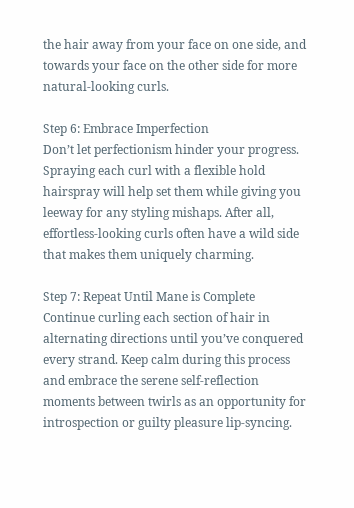the hair away from your face on one side, and towards your face on the other side for more natural-looking curls.

Step 6: Embrace Imperfection
Don’t let perfectionism hinder your progress. Spraying each curl with a flexible hold hairspray will help set them while giving you leeway for any styling mishaps. After all, effortless-looking curls often have a wild side that makes them uniquely charming.

Step 7: Repeat Until Mane is Complete
Continue curling each section of hair in alternating directions until you’ve conquered every strand. Keep calm during this process and embrace the serene self-reflection moments between twirls as an opportunity for introspection or guilty pleasure lip-syncing.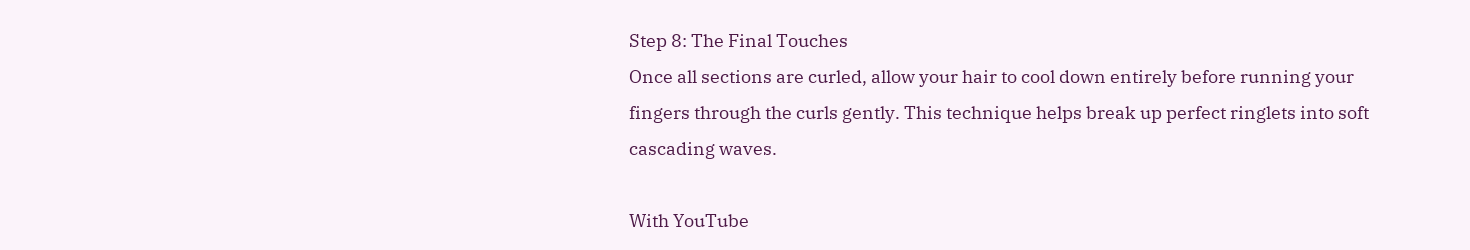Step 8: The Final Touches
Once all sections are curled, allow your hair to cool down entirely before running your fingers through the curls gently. This technique helps break up perfect ringlets into soft cascading waves.

With YouTube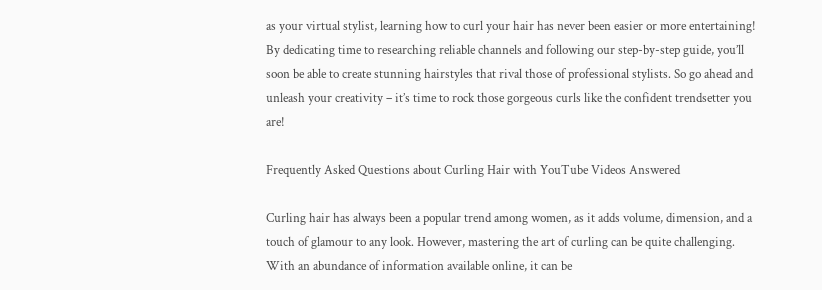as your virtual stylist, learning how to curl your hair has never been easier or more entertaining! By dedicating time to researching reliable channels and following our step-by-step guide, you’ll soon be able to create stunning hairstyles that rival those of professional stylists. So go ahead and unleash your creativity – it’s time to rock those gorgeous curls like the confident trendsetter you are!

Frequently Asked Questions about Curling Hair with YouTube Videos Answered

Curling hair has always been a popular trend among women, as it adds volume, dimension, and a touch of glamour to any look. However, mastering the art of curling can be quite challenging. With an abundance of information available online, it can be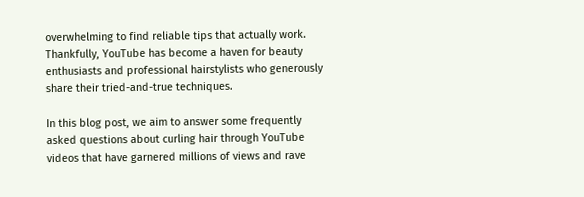overwhelming to find reliable tips that actually work. Thankfully, YouTube has become a haven for beauty enthusiasts and professional hairstylists who generously share their tried-and-true techniques.

In this blog post, we aim to answer some frequently asked questions about curling hair through YouTube videos that have garnered millions of views and rave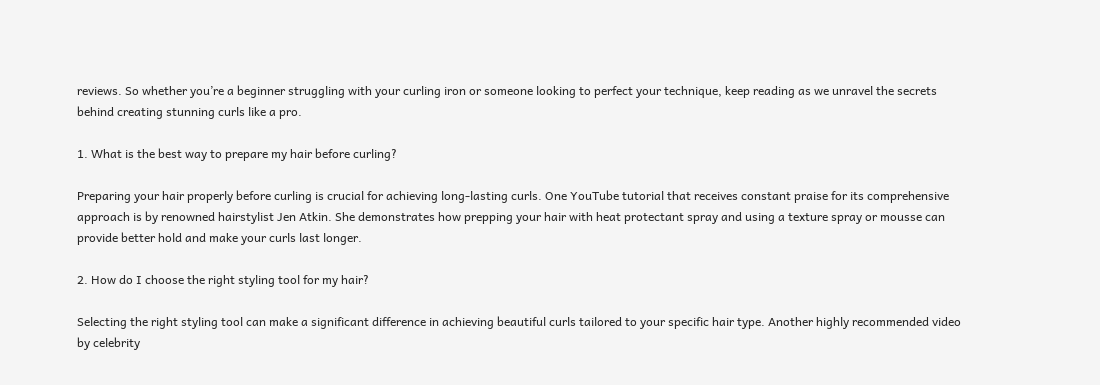reviews. So whether you’re a beginner struggling with your curling iron or someone looking to perfect your technique, keep reading as we unravel the secrets behind creating stunning curls like a pro.

1. What is the best way to prepare my hair before curling?

Preparing your hair properly before curling is crucial for achieving long-lasting curls. One YouTube tutorial that receives constant praise for its comprehensive approach is by renowned hairstylist Jen Atkin. She demonstrates how prepping your hair with heat protectant spray and using a texture spray or mousse can provide better hold and make your curls last longer.

2. How do I choose the right styling tool for my hair?

Selecting the right styling tool can make a significant difference in achieving beautiful curls tailored to your specific hair type. Another highly recommended video by celebrity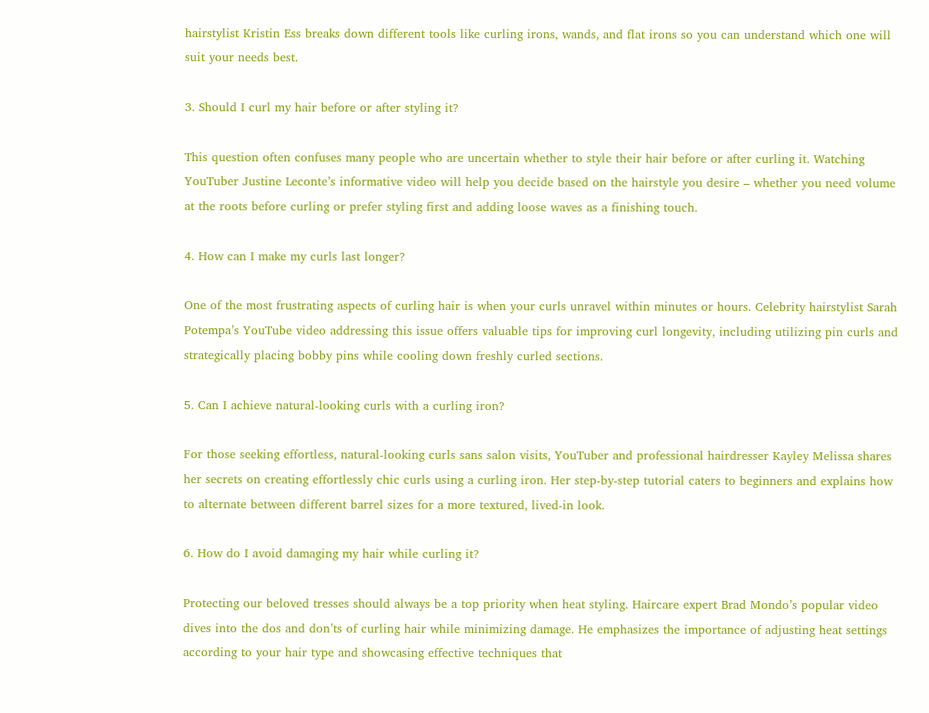hairstylist Kristin Ess breaks down different tools like curling irons, wands, and flat irons so you can understand which one will suit your needs best.

3. Should I curl my hair before or after styling it?

This question often confuses many people who are uncertain whether to style their hair before or after curling it. Watching YouTuber Justine Leconte’s informative video will help you decide based on the hairstyle you desire – whether you need volume at the roots before curling or prefer styling first and adding loose waves as a finishing touch.

4. How can I make my curls last longer?

One of the most frustrating aspects of curling hair is when your curls unravel within minutes or hours. Celebrity hairstylist Sarah Potempa’s YouTube video addressing this issue offers valuable tips for improving curl longevity, including utilizing pin curls and strategically placing bobby pins while cooling down freshly curled sections.

5. Can I achieve natural-looking curls with a curling iron?

For those seeking effortless, natural-looking curls sans salon visits, YouTuber and professional hairdresser Kayley Melissa shares her secrets on creating effortlessly chic curls using a curling iron. Her step-by-step tutorial caters to beginners and explains how to alternate between different barrel sizes for a more textured, lived-in look.

6. How do I avoid damaging my hair while curling it?

Protecting our beloved tresses should always be a top priority when heat styling. Haircare expert Brad Mondo’s popular video dives into the dos and don’ts of curling hair while minimizing damage. He emphasizes the importance of adjusting heat settings according to your hair type and showcasing effective techniques that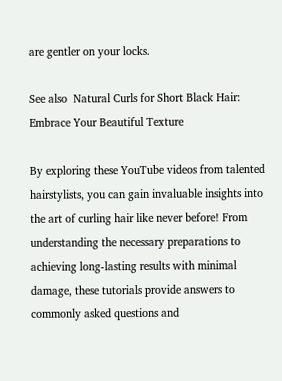are gentler on your locks.

See also  Natural Curls for Short Black Hair: Embrace Your Beautiful Texture

By exploring these YouTube videos from talented hairstylists, you can gain invaluable insights into the art of curling hair like never before! From understanding the necessary preparations to achieving long-lasting results with minimal damage, these tutorials provide answers to commonly asked questions and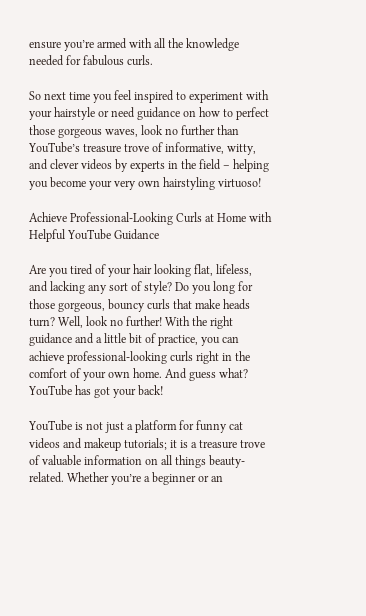ensure you’re armed with all the knowledge needed for fabulous curls.

So next time you feel inspired to experiment with your hairstyle or need guidance on how to perfect those gorgeous waves, look no further than YouTube’s treasure trove of informative, witty, and clever videos by experts in the field – helping you become your very own hairstyling virtuoso!

Achieve Professional-Looking Curls at Home with Helpful YouTube Guidance

Are you tired of your hair looking flat, lifeless, and lacking any sort of style? Do you long for those gorgeous, bouncy curls that make heads turn? Well, look no further! With the right guidance and a little bit of practice, you can achieve professional-looking curls right in the comfort of your own home. And guess what? YouTube has got your back!

YouTube is not just a platform for funny cat videos and makeup tutorials; it is a treasure trove of valuable information on all things beauty-related. Whether you’re a beginner or an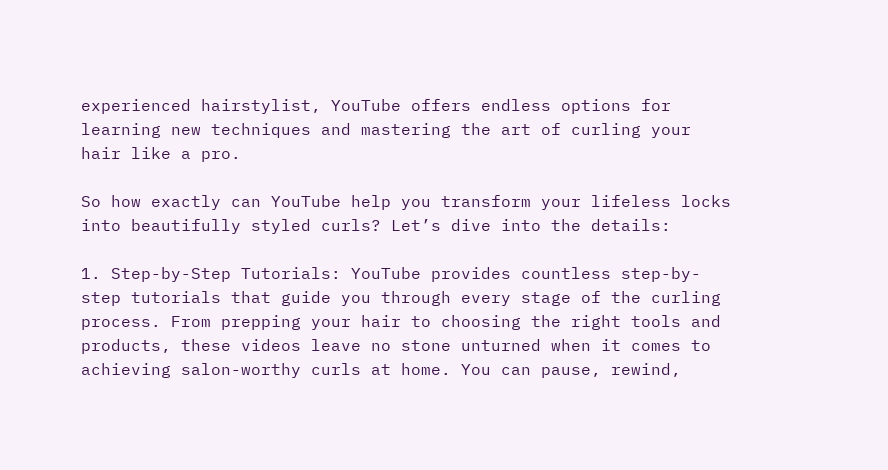experienced hairstylist, YouTube offers endless options for learning new techniques and mastering the art of curling your hair like a pro.

So how exactly can YouTube help you transform your lifeless locks into beautifully styled curls? Let’s dive into the details:

1. Step-by-Step Tutorials: YouTube provides countless step-by-step tutorials that guide you through every stage of the curling process. From prepping your hair to choosing the right tools and products, these videos leave no stone unturned when it comes to achieving salon-worthy curls at home. You can pause, rewind,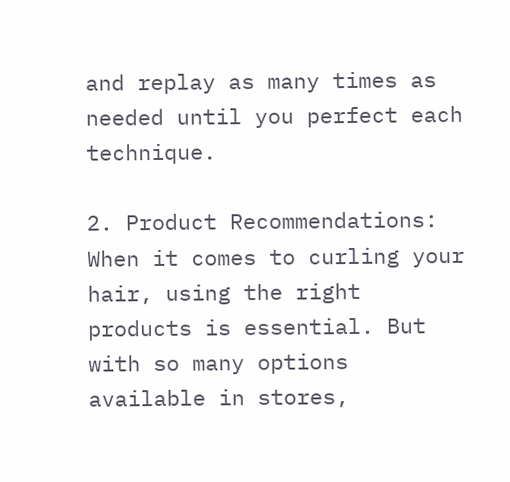and replay as many times as needed until you perfect each technique.

2. Product Recommendations: When it comes to curling your hair, using the right products is essential. But with so many options available in stores,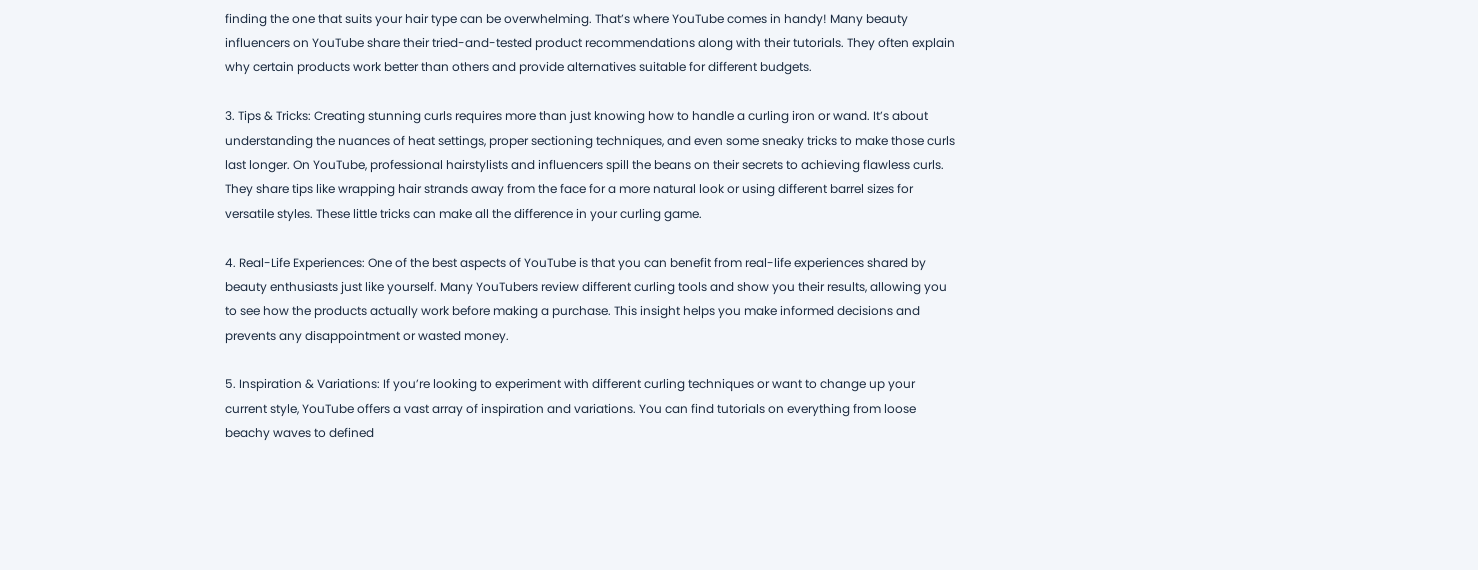finding the one that suits your hair type can be overwhelming. That’s where YouTube comes in handy! Many beauty influencers on YouTube share their tried-and-tested product recommendations along with their tutorials. They often explain why certain products work better than others and provide alternatives suitable for different budgets.

3. Tips & Tricks: Creating stunning curls requires more than just knowing how to handle a curling iron or wand. It’s about understanding the nuances of heat settings, proper sectioning techniques, and even some sneaky tricks to make those curls last longer. On YouTube, professional hairstylists and influencers spill the beans on their secrets to achieving flawless curls. They share tips like wrapping hair strands away from the face for a more natural look or using different barrel sizes for versatile styles. These little tricks can make all the difference in your curling game.

4. Real-Life Experiences: One of the best aspects of YouTube is that you can benefit from real-life experiences shared by beauty enthusiasts just like yourself. Many YouTubers review different curling tools and show you their results, allowing you to see how the products actually work before making a purchase. This insight helps you make informed decisions and prevents any disappointment or wasted money.

5. Inspiration & Variations: If you’re looking to experiment with different curling techniques or want to change up your current style, YouTube offers a vast array of inspiration and variations. You can find tutorials on everything from loose beachy waves to defined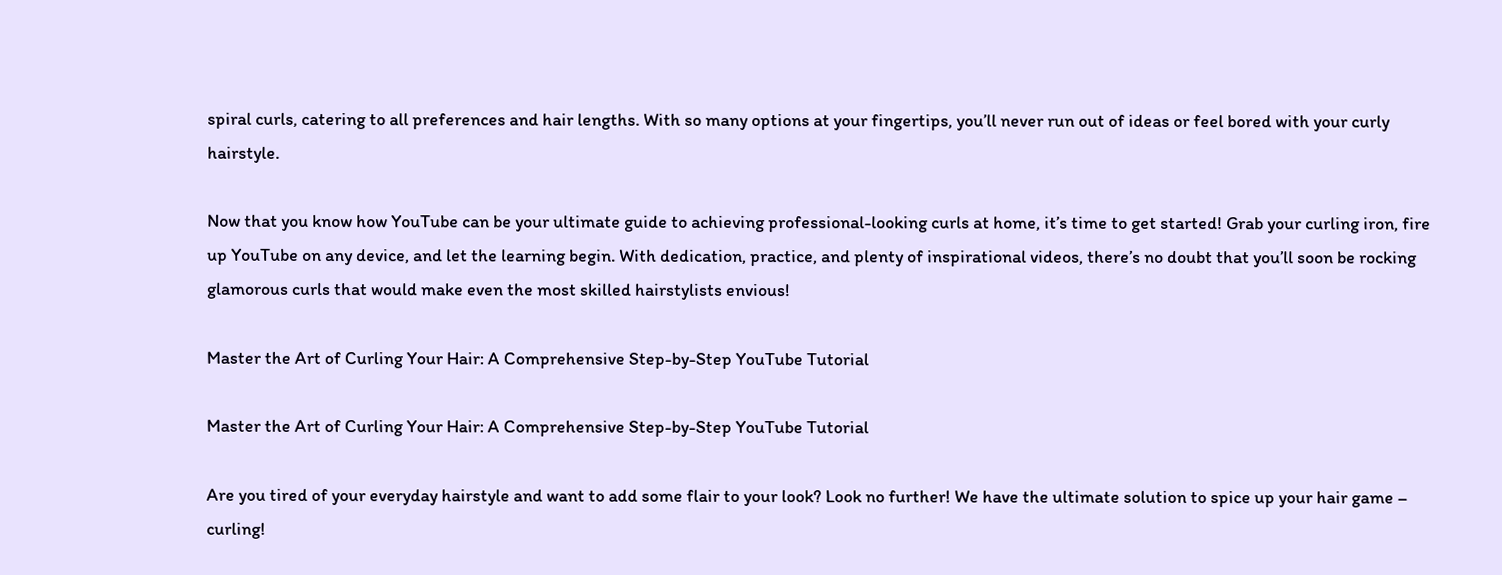spiral curls, catering to all preferences and hair lengths. With so many options at your fingertips, you’ll never run out of ideas or feel bored with your curly hairstyle.

Now that you know how YouTube can be your ultimate guide to achieving professional-looking curls at home, it’s time to get started! Grab your curling iron, fire up YouTube on any device, and let the learning begin. With dedication, practice, and plenty of inspirational videos, there’s no doubt that you’ll soon be rocking glamorous curls that would make even the most skilled hairstylists envious!

Master the Art of Curling Your Hair: A Comprehensive Step-by-Step YouTube Tutorial

Master the Art of Curling Your Hair: A Comprehensive Step-by-Step YouTube Tutorial

Are you tired of your everyday hairstyle and want to add some flair to your look? Look no further! We have the ultimate solution to spice up your hair game – curling!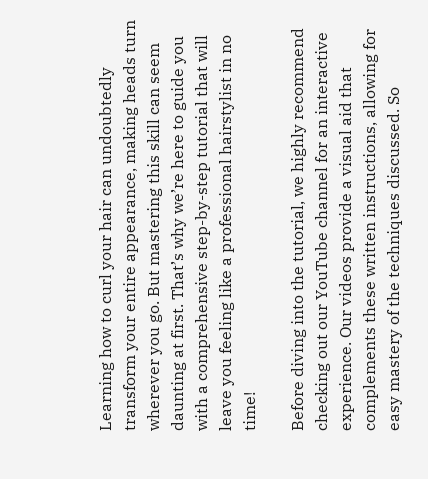Learning how to curl your hair can undoubtedly transform your entire appearance, making heads turn wherever you go. But mastering this skill can seem daunting at first. That’s why we’re here to guide you with a comprehensive step-by-step tutorial that will leave you feeling like a professional hairstylist in no time!

Before diving into the tutorial, we highly recommend checking out our YouTube channel for an interactive experience. Our videos provide a visual aid that complements these written instructions, allowing for easy mastery of the techniques discussed. So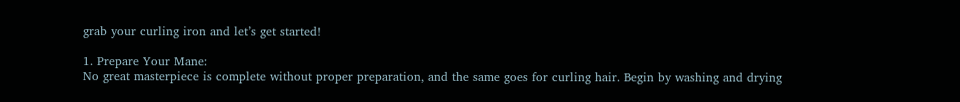grab your curling iron and let’s get started!

1. Prepare Your Mane:
No great masterpiece is complete without proper preparation, and the same goes for curling hair. Begin by washing and drying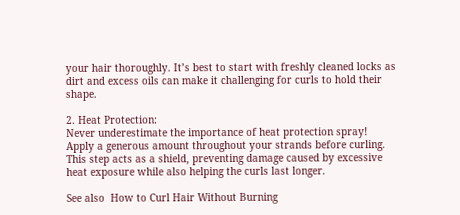your hair thoroughly. It’s best to start with freshly cleaned locks as dirt and excess oils can make it challenging for curls to hold their shape.

2. Heat Protection:
Never underestimate the importance of heat protection spray! Apply a generous amount throughout your strands before curling. This step acts as a shield, preventing damage caused by excessive heat exposure while also helping the curls last longer.

See also  How to Curl Hair Without Burning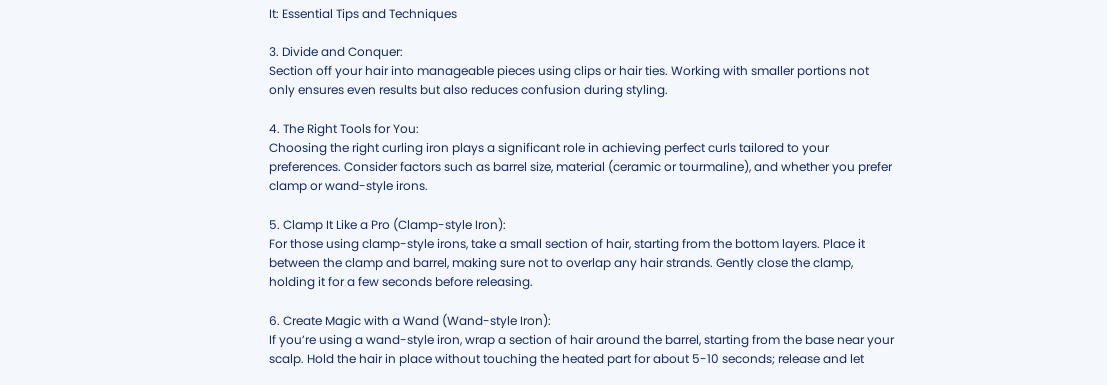It: Essential Tips and Techniques

3. Divide and Conquer:
Section off your hair into manageable pieces using clips or hair ties. Working with smaller portions not only ensures even results but also reduces confusion during styling.

4. The Right Tools for You:
Choosing the right curling iron plays a significant role in achieving perfect curls tailored to your preferences. Consider factors such as barrel size, material (ceramic or tourmaline), and whether you prefer clamp or wand-style irons.

5. Clamp It Like a Pro (Clamp-style Iron):
For those using clamp-style irons, take a small section of hair, starting from the bottom layers. Place it between the clamp and barrel, making sure not to overlap any hair strands. Gently close the clamp, holding it for a few seconds before releasing.

6. Create Magic with a Wand (Wand-style Iron):
If you’re using a wand-style iron, wrap a section of hair around the barrel, starting from the base near your scalp. Hold the hair in place without touching the heated part for about 5-10 seconds; release and let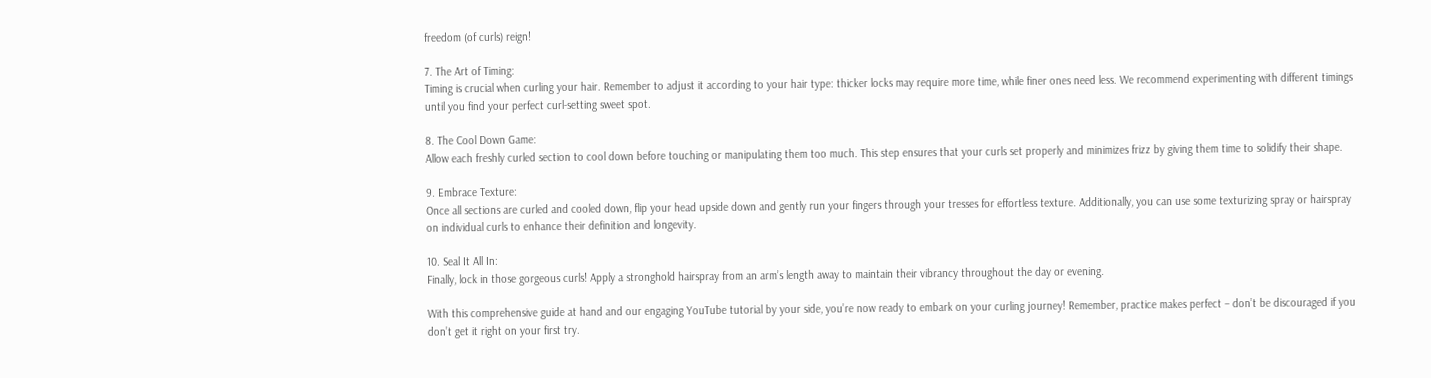freedom (of curls) reign!

7. The Art of Timing:
Timing is crucial when curling your hair. Remember to adjust it according to your hair type: thicker locks may require more time, while finer ones need less. We recommend experimenting with different timings until you find your perfect curl-setting sweet spot.

8. The Cool Down Game:
Allow each freshly curled section to cool down before touching or manipulating them too much. This step ensures that your curls set properly and minimizes frizz by giving them time to solidify their shape.

9. Embrace Texture:
Once all sections are curled and cooled down, flip your head upside down and gently run your fingers through your tresses for effortless texture. Additionally, you can use some texturizing spray or hairspray on individual curls to enhance their definition and longevity.

10. Seal It All In:
Finally, lock in those gorgeous curls! Apply a stronghold hairspray from an arm’s length away to maintain their vibrancy throughout the day or evening.

With this comprehensive guide at hand and our engaging YouTube tutorial by your side, you’re now ready to embark on your curling journey! Remember, practice makes perfect – don’t be discouraged if you don’t get it right on your first try.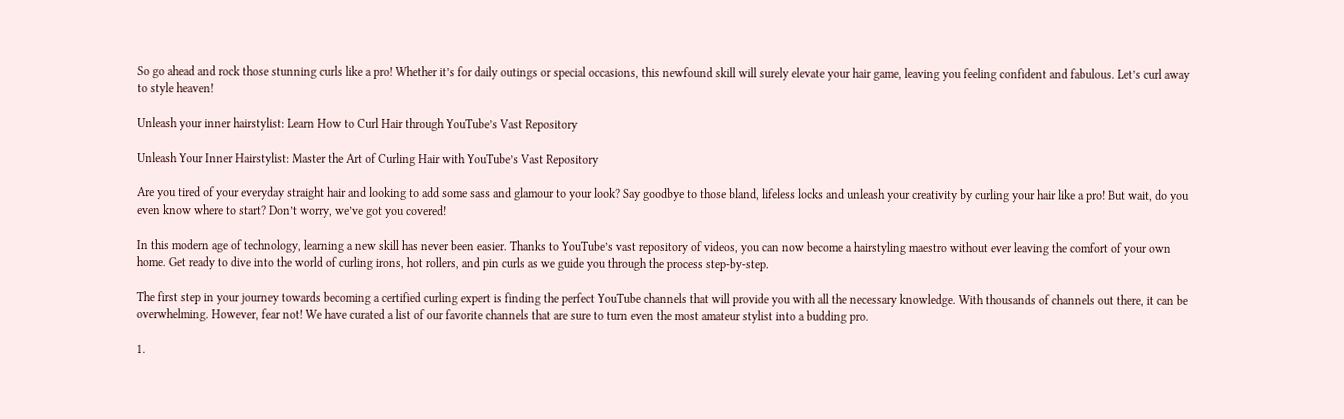So go ahead and rock those stunning curls like a pro! Whether it’s for daily outings or special occasions, this newfound skill will surely elevate your hair game, leaving you feeling confident and fabulous. Let’s curl away to style heaven!

Unleash your inner hairstylist: Learn How to Curl Hair through YouTube’s Vast Repository

Unleash Your Inner Hairstylist: Master the Art of Curling Hair with YouTube’s Vast Repository

Are you tired of your everyday straight hair and looking to add some sass and glamour to your look? Say goodbye to those bland, lifeless locks and unleash your creativity by curling your hair like a pro! But wait, do you even know where to start? Don’t worry, we’ve got you covered!

In this modern age of technology, learning a new skill has never been easier. Thanks to YouTube’s vast repository of videos, you can now become a hairstyling maestro without ever leaving the comfort of your own home. Get ready to dive into the world of curling irons, hot rollers, and pin curls as we guide you through the process step-by-step.

The first step in your journey towards becoming a certified curling expert is finding the perfect YouTube channels that will provide you with all the necessary knowledge. With thousands of channels out there, it can be overwhelming. However, fear not! We have curated a list of our favorite channels that are sure to turn even the most amateur stylist into a budding pro.

1.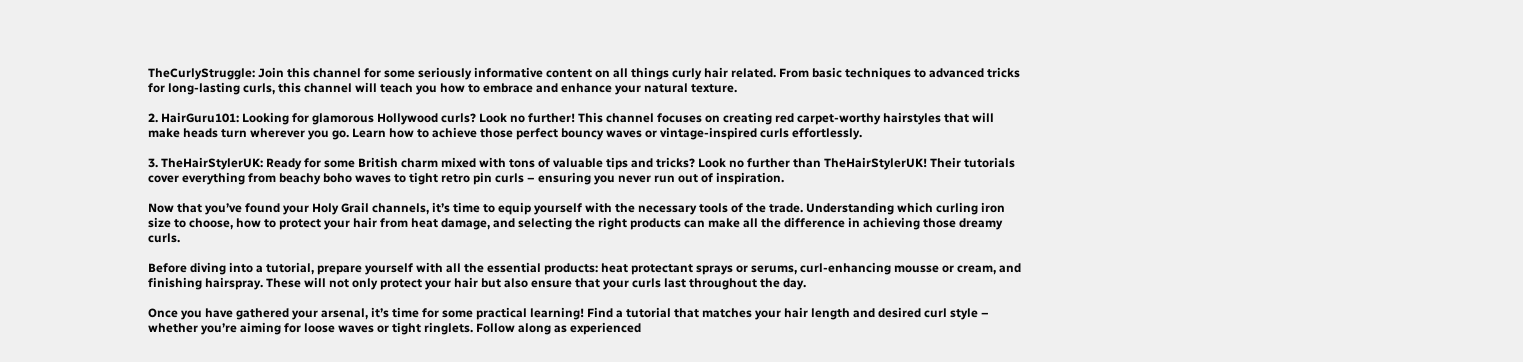TheCurlyStruggle: Join this channel for some seriously informative content on all things curly hair related. From basic techniques to advanced tricks for long-lasting curls, this channel will teach you how to embrace and enhance your natural texture.

2. HairGuru101: Looking for glamorous Hollywood curls? Look no further! This channel focuses on creating red carpet-worthy hairstyles that will make heads turn wherever you go. Learn how to achieve those perfect bouncy waves or vintage-inspired curls effortlessly.

3. TheHairStylerUK: Ready for some British charm mixed with tons of valuable tips and tricks? Look no further than TheHairStylerUK! Their tutorials cover everything from beachy boho waves to tight retro pin curls – ensuring you never run out of inspiration.

Now that you’ve found your Holy Grail channels, it’s time to equip yourself with the necessary tools of the trade. Understanding which curling iron size to choose, how to protect your hair from heat damage, and selecting the right products can make all the difference in achieving those dreamy curls.

Before diving into a tutorial, prepare yourself with all the essential products: heat protectant sprays or serums, curl-enhancing mousse or cream, and finishing hairspray. These will not only protect your hair but also ensure that your curls last throughout the day.

Once you have gathered your arsenal, it’s time for some practical learning! Find a tutorial that matches your hair length and desired curl style – whether you’re aiming for loose waves or tight ringlets. Follow along as experienced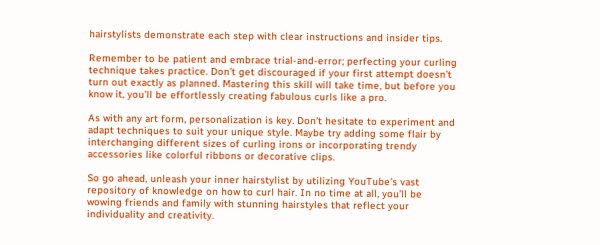hairstylists demonstrate each step with clear instructions and insider tips.

Remember to be patient and embrace trial-and-error; perfecting your curling technique takes practice. Don’t get discouraged if your first attempt doesn’t turn out exactly as planned. Mastering this skill will take time, but before you know it, you’ll be effortlessly creating fabulous curls like a pro.

As with any art form, personalization is key. Don’t hesitate to experiment and adapt techniques to suit your unique style. Maybe try adding some flair by interchanging different sizes of curling irons or incorporating trendy accessories like colorful ribbons or decorative clips.

So go ahead, unleash your inner hairstylist by utilizing YouTube’s vast repository of knowledge on how to curl hair. In no time at all, you’ll be wowing friends and family with stunning hairstyles that reflect your individuality and creativity.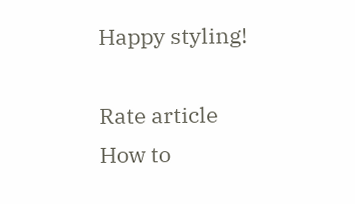Happy styling!

Rate article
How to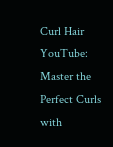Curl Hair YouTube: Master the Perfect Curls with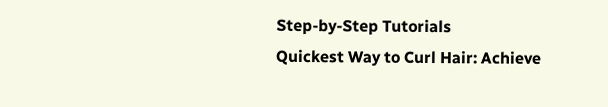Step-by-Step Tutorials
Quickest Way to Curl Hair: Achieve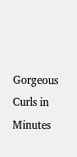Gorgeous Curls in Minutes